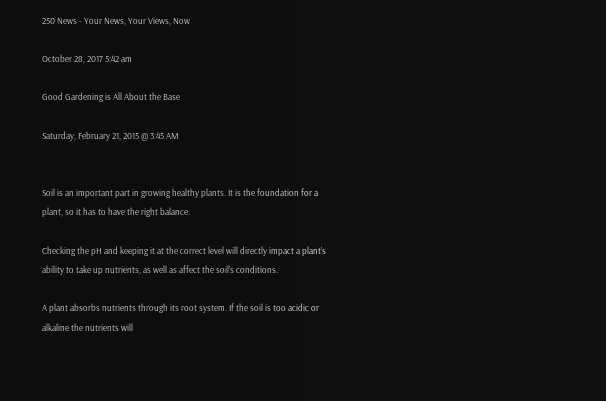250 News - Your News, Your Views, Now

October 28, 2017 5:42 am

Good Gardening is All About the Base

Saturday, February 21, 2015 @ 3:45 AM


Soil is an important part in growing healthy plants. It is the foundation for a plant, so it has to have the right balance.

Checking the pH and keeping it at the correct level will directly impact a plant’s ability to take up nutrients, as well as affect the soil’s conditions.

A plant absorbs nutrients through its root system. If the soil is too acidic or alkaline the nutrients will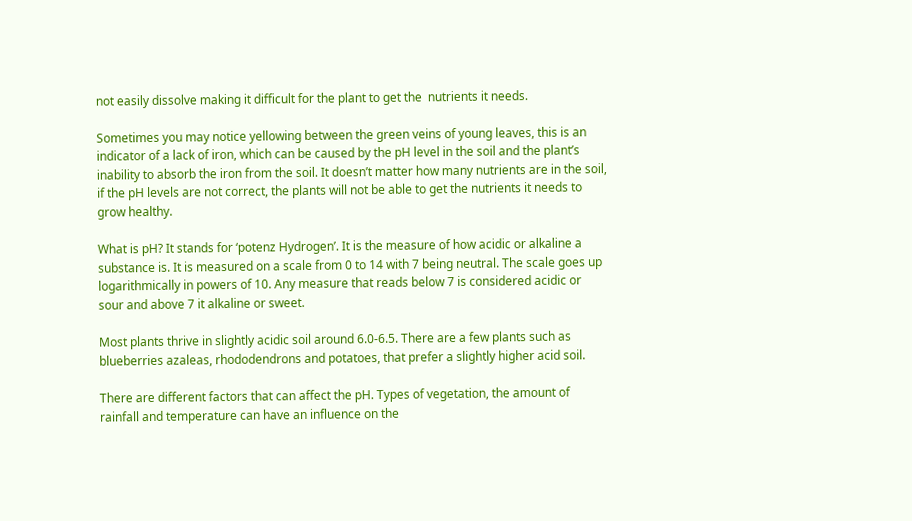not easily dissolve making it difficult for the plant to get the  nutrients it needs.

Sometimes you may notice yellowing between the green veins of young leaves, this is an indicator of a lack of iron, which can be caused by the pH level in the soil and the plant’s inability to absorb the iron from the soil. It doesn’t matter how many nutrients are in the soil, if the pH levels are not correct, the plants will not be able to get the nutrients it needs to grow healthy.

What is pH? It stands for ‘potenz Hydrogen’. It is the measure of how acidic or alkaline a substance is. It is measured on a scale from 0 to 14 with 7 being neutral. The scale goes up logarithmically in powers of 10. Any measure that reads below 7 is considered acidic or sour and above 7 it alkaline or sweet.

Most plants thrive in slightly acidic soil around 6.0-6.5. There are a few plants such as blueberries azaleas, rhododendrons and potatoes, that prefer a slightly higher acid soil.

There are different factors that can affect the pH. Types of vegetation, the amount of rainfall and temperature can have an influence on the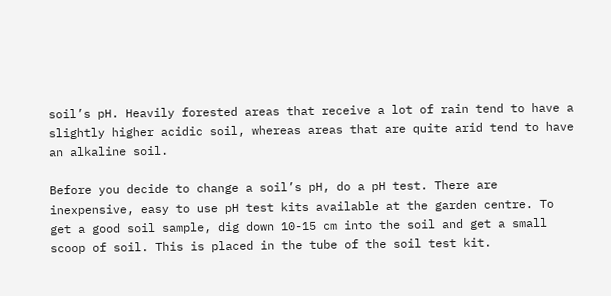soil’s pH. Heavily forested areas that receive a lot of rain tend to have a slightly higher acidic soil, whereas areas that are quite arid tend to have an alkaline soil.

Before you decide to change a soil’s pH, do a pH test. There are inexpensive, easy to use pH test kits available at the garden centre. To get a good soil sample, dig down 10-15 cm into the soil and get a small scoop of soil. This is placed in the tube of the soil test kit.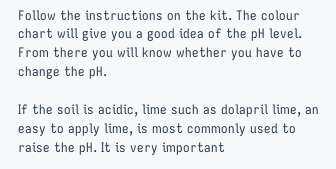Follow the instructions on the kit. The colour chart will give you a good idea of the pH level. From there you will know whether you have to change the pH.

If the soil is acidic, lime such as dolapril lime, an easy to apply lime, is most commonly used to raise the pH. It is very important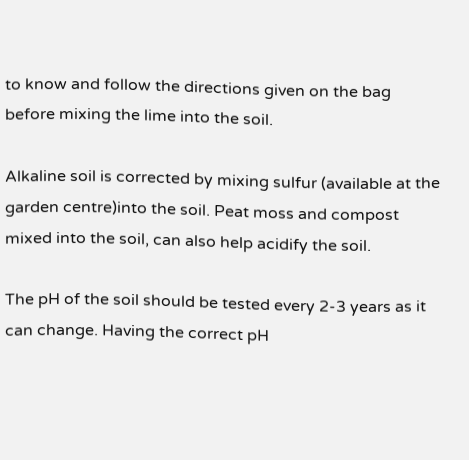to know and follow the directions given on the bag before mixing the lime into the soil.

Alkaline soil is corrected by mixing sulfur (available at the garden centre)into the soil. Peat moss and compost mixed into the soil, can also help acidify the soil.

The pH of the soil should be tested every 2-3 years as it can change. Having the correct pH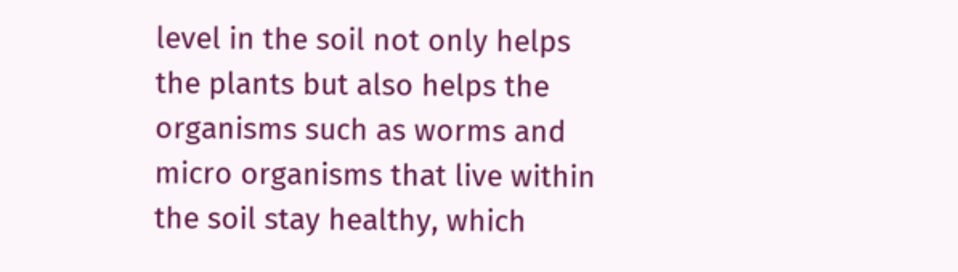level in the soil not only helps the plants but also helps the organisms such as worms and micro organisms that live within the soil stay healthy, which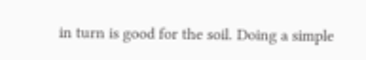in turn is good for the soil. Doing a simple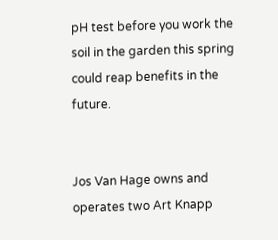pH test before you work the soil in the garden this spring could reap benefits in the future.


Jos Van Hage owns and operates two Art Knapp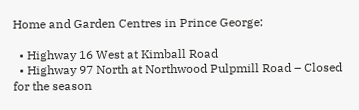Home and Garden Centres in Prince George:

  • Highway 16 West at Kimball Road
  • Highway 97 North at Northwood Pulpmill Road – Closed for the season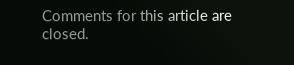Comments for this article are closed.